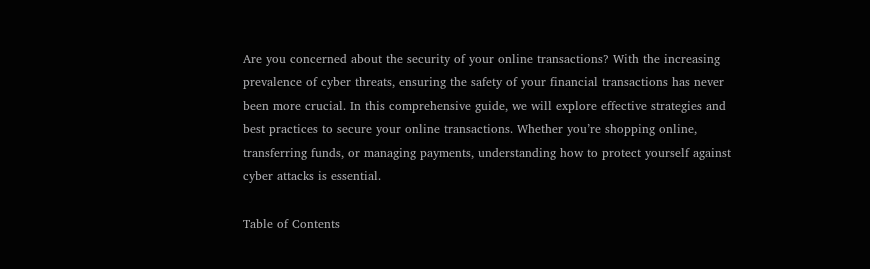Are you concerned about the security of your online transactions? With the increasing prevalence of cyber threats, ensuring the safety of your financial transactions has never been more crucial. In this comprehensive guide, we will explore effective strategies and best practices to secure your online transactions. Whether you’re shopping online, transferring funds, or managing payments, understanding how to protect yourself against cyber attacks is essential.

Table of Contents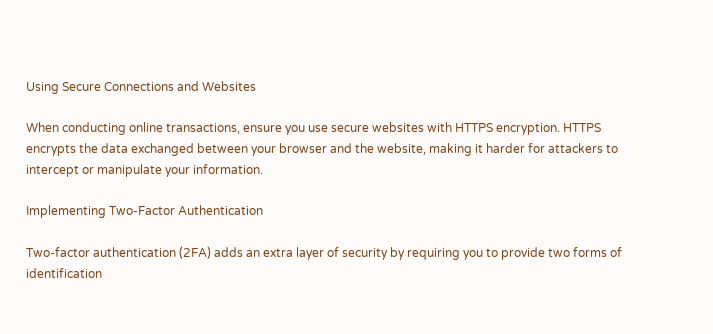Using Secure Connections and Websites

When conducting online transactions, ensure you use secure websites with HTTPS encryption. HTTPS encrypts the data exchanged between your browser and the website, making it harder for attackers to intercept or manipulate your information.

Implementing Two-Factor Authentication

Two-factor authentication (2FA) adds an extra layer of security by requiring you to provide two forms of identification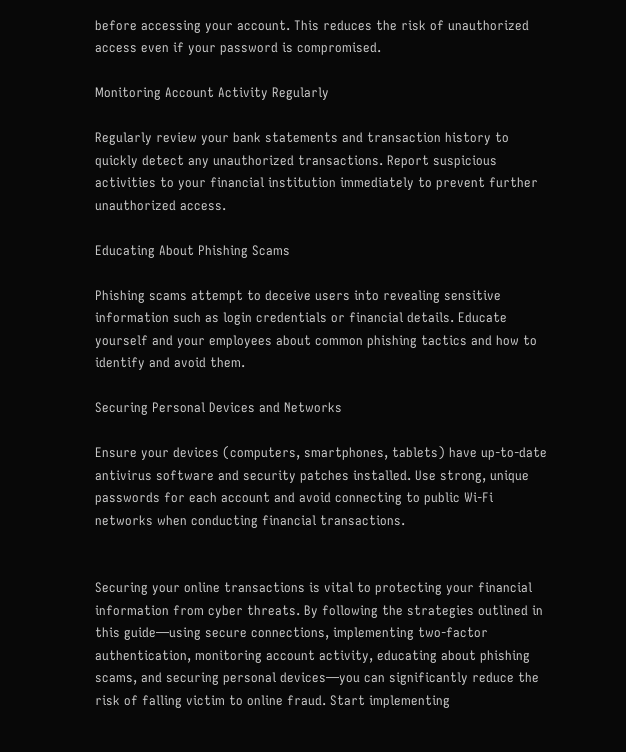before accessing your account. This reduces the risk of unauthorized access even if your password is compromised.

Monitoring Account Activity Regularly

Regularly review your bank statements and transaction history to quickly detect any unauthorized transactions. Report suspicious activities to your financial institution immediately to prevent further unauthorized access.

Educating About Phishing Scams

Phishing scams attempt to deceive users into revealing sensitive information such as login credentials or financial details. Educate yourself and your employees about common phishing tactics and how to identify and avoid them.

Securing Personal Devices and Networks

Ensure your devices (computers, smartphones, tablets) have up-to-date antivirus software and security patches installed. Use strong, unique passwords for each account and avoid connecting to public Wi-Fi networks when conducting financial transactions.


Securing your online transactions is vital to protecting your financial information from cyber threats. By following the strategies outlined in this guide—using secure connections, implementing two-factor authentication, monitoring account activity, educating about phishing scams, and securing personal devices—you can significantly reduce the risk of falling victim to online fraud. Start implementing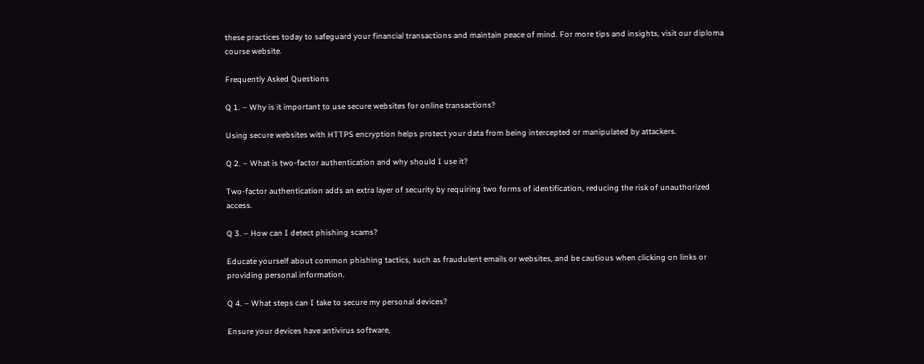these practices today to safeguard your financial transactions and maintain peace of mind. For more tips and insights, visit our diploma course website.

Frequently Asked Questions

Q 1. – Why is it important to use secure websites for online transactions?

Using secure websites with HTTPS encryption helps protect your data from being intercepted or manipulated by attackers.

Q 2. – What is two-factor authentication and why should I use it?

Two-factor authentication adds an extra layer of security by requiring two forms of identification, reducing the risk of unauthorized access.

Q 3. – How can I detect phishing scams?

Educate yourself about common phishing tactics, such as fraudulent emails or websites, and be cautious when clicking on links or providing personal information.

Q 4. – What steps can I take to secure my personal devices?

Ensure your devices have antivirus software,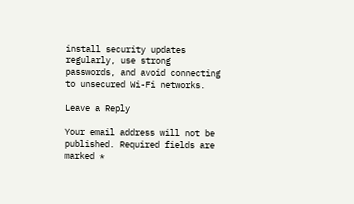install security updates regularly, use strong passwords, and avoid connecting to unsecured Wi-Fi networks.

Leave a Reply

Your email address will not be published. Required fields are marked *